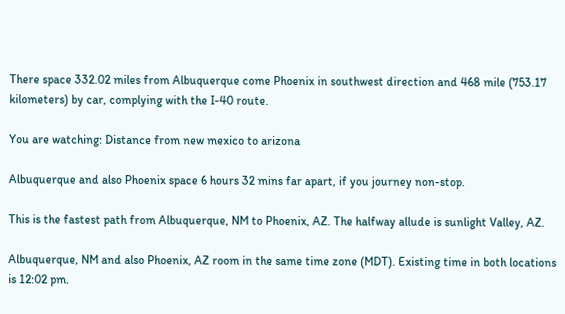There space 332.02 miles from Albuquerque come Phoenix in southwest direction and 468 mile (753.17 kilometers) by car, complying with the I-40 route.

You are watching: Distance from new mexico to arizona

Albuquerque and also Phoenix space 6 hours 32 mins far apart, if you journey non-stop.

This is the fastest path from Albuquerque, NM to Phoenix, AZ. The halfway allude is sunlight Valley, AZ.

Albuquerque, NM and also Phoenix, AZ room in the same time zone (MDT). Existing time in both locations is 12:02 pm.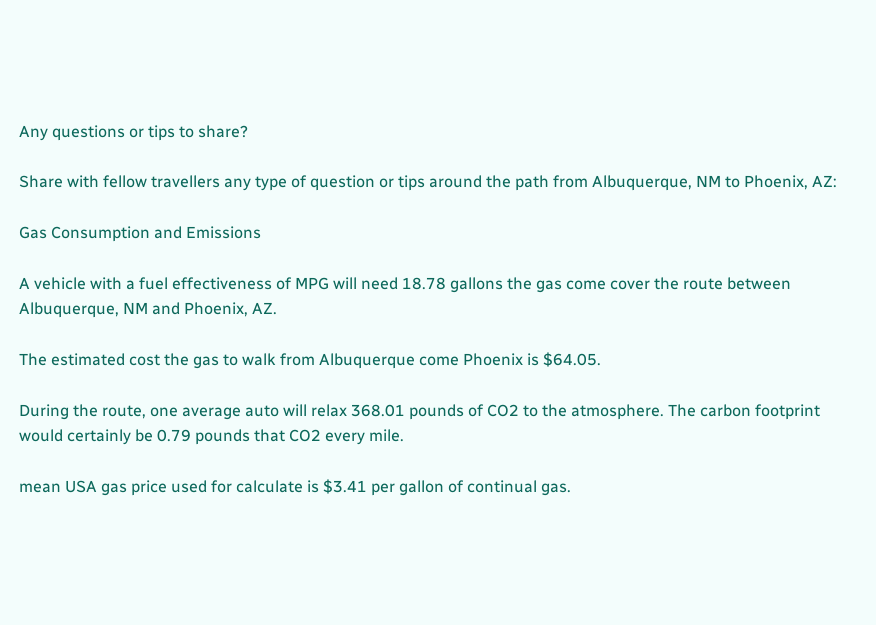Any questions or tips to share?

Share with fellow travellers any type of question or tips around the path from Albuquerque, NM to Phoenix, AZ:

Gas Consumption and Emissions

A vehicle with a fuel effectiveness of MPG will need 18.78 gallons the gas come cover the route between Albuquerque, NM and Phoenix, AZ.

The estimated cost the gas to walk from Albuquerque come Phoenix is $64.05.

During the route, one average auto will relax 368.01 pounds of CO2 to the atmosphere. The carbon footprint would certainly be 0.79 pounds that CO2 every mile.

mean USA gas price used for calculate is $3.41 per gallon of continual gas.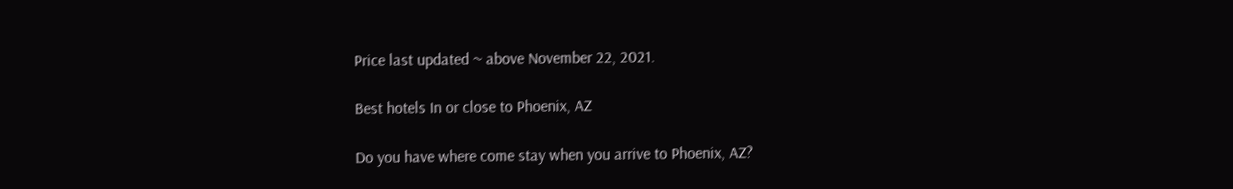Price last updated ~ above November 22, 2021.

Best hotels In or close to Phoenix, AZ

Do you have where come stay when you arrive to Phoenix, AZ?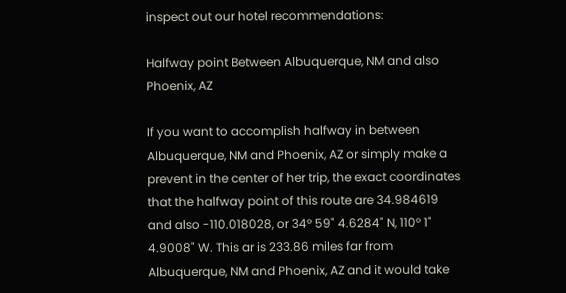inspect out our hotel recommendations:

Halfway point Between Albuquerque, NM and also Phoenix, AZ

If you want to accomplish halfway in between Albuquerque, NM and Phoenix, AZ or simply make a prevent in the center of her trip, the exact coordinates that the halfway point of this route are 34.984619 and also -110.018028, or 34º 59" 4.6284" N, 110º 1" 4.9008" W. This ar is 233.86 miles far from Albuquerque, NM and Phoenix, AZ and it would take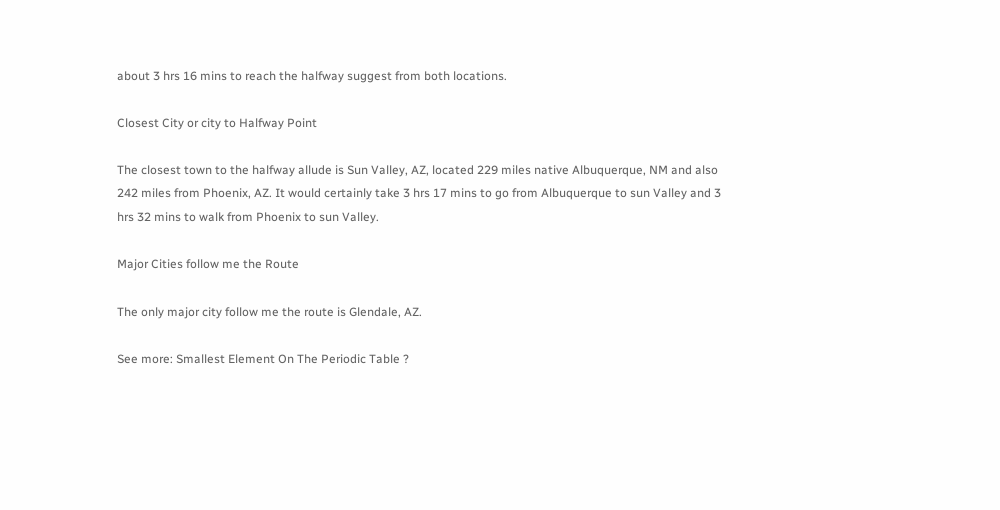about 3 hrs 16 mins to reach the halfway suggest from both locations.

Closest City or city to Halfway Point

The closest town to the halfway allude is Sun Valley, AZ, located 229 miles native Albuquerque, NM and also 242 miles from Phoenix, AZ. It would certainly take 3 hrs 17 mins to go from Albuquerque to sun Valley and 3 hrs 32 mins to walk from Phoenix to sun Valley.

Major Cities follow me the Route

The only major city follow me the route is Glendale, AZ.

See more: Smallest Element On The Periodic Table ?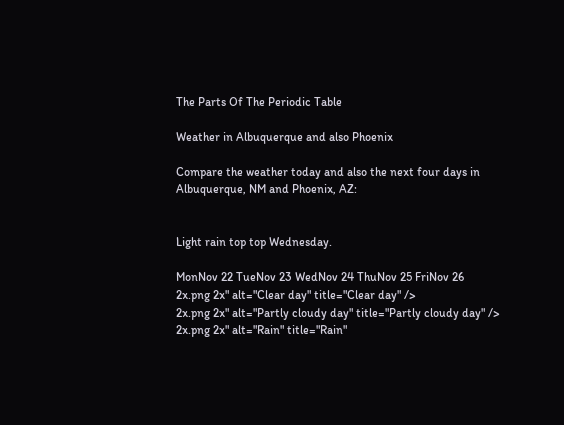The Parts Of The Periodic Table

Weather in Albuquerque and also Phoenix

Compare the weather today and also the next four days in Albuquerque, NM and Phoenix, AZ:


Light rain top top Wednesday.

MonNov 22 TueNov 23 WedNov 24 ThuNov 25 FriNov 26
2x.png 2x" alt="Clear day" title="Clear day" />
2x.png 2x" alt="Partly cloudy day" title="Partly cloudy day" />
2x.png 2x" alt="Rain" title="Rain"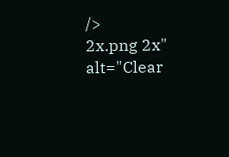/>
2x.png 2x" alt="Clear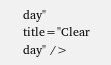day" title="Clear day" />